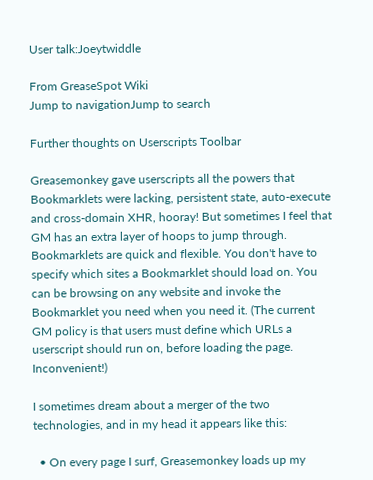User talk:Joeytwiddle

From GreaseSpot Wiki
Jump to navigationJump to search

Further thoughts on Userscripts Toolbar

Greasemonkey gave userscripts all the powers that Bookmarklets were lacking, persistent state, auto-execute and cross-domain XHR, hooray! But sometimes I feel that GM has an extra layer of hoops to jump through. Bookmarklets are quick and flexible. You don't have to specify which sites a Bookmarklet should load on. You can be browsing on any website and invoke the Bookmarklet you need when you need it. (The current GM policy is that users must define which URLs a userscript should run on, before loading the page. Inconvenient!)

I sometimes dream about a merger of the two technologies, and in my head it appears like this:

  • On every page I surf, Greasemonkey loads up my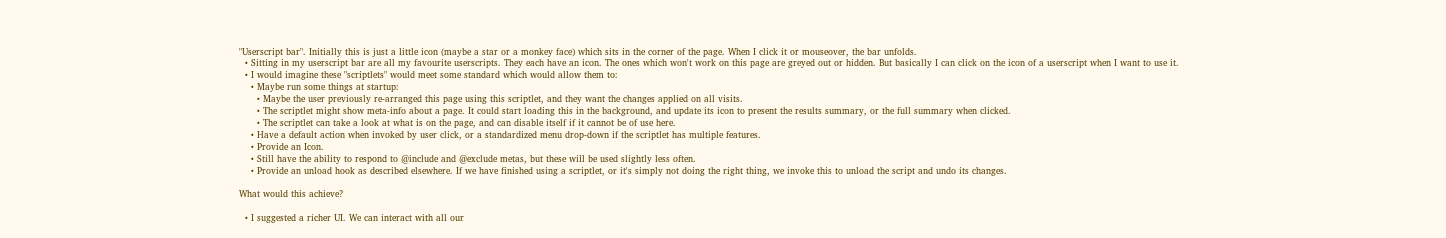"Userscript bar". Initially this is just a little icon (maybe a star or a monkey face) which sits in the corner of the page. When I click it or mouseover, the bar unfolds.
  • Sitting in my userscript bar are all my favourite userscripts. They each have an icon. The ones which won't work on this page are greyed out or hidden. But basically I can click on the icon of a userscript when I want to use it.
  • I would imagine these "scriptlets" would meet some standard which would allow them to:
    • Maybe run some things at startup:
      • Maybe the user previously re-arranged this page using this scriptlet, and they want the changes applied on all visits.
      • The scriptlet might show meta-info about a page. It could start loading this in the background, and update its icon to present the results summary, or the full summary when clicked.
      • The scriptlet can take a look at what is on the page, and can disable itself if it cannot be of use here.
    • Have a default action when invoked by user click, or a standardized menu drop-down if the scriptlet has multiple features.
    • Provide an Icon.
    • Still have the ability to respond to @include and @exclude metas, but these will be used slightly less often.
    • Provide an unload hook as described elsewhere. If we have finished using a scriptlet, or it's simply not doing the right thing, we invoke this to unload the script and undo its changes.

What would this achieve?

  • I suggested a richer UI. We can interact with all our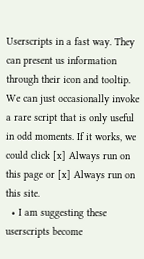Userscripts in a fast way. They can present us information through their icon and tooltip. We can just occasionally invoke a rare script that is only useful in odd moments. If it works, we could click [x] Always run on this page or [x] Always run on this site.
  • I am suggesting these userscripts become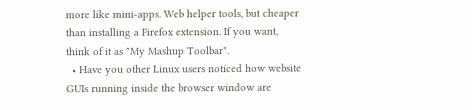more like mini-apps. Web helper tools, but cheaper than installing a Firefox extension. If you want, think of it as "My Mashup Toolbar".
  • Have you other Linux users noticed how website GUIs running inside the browser window are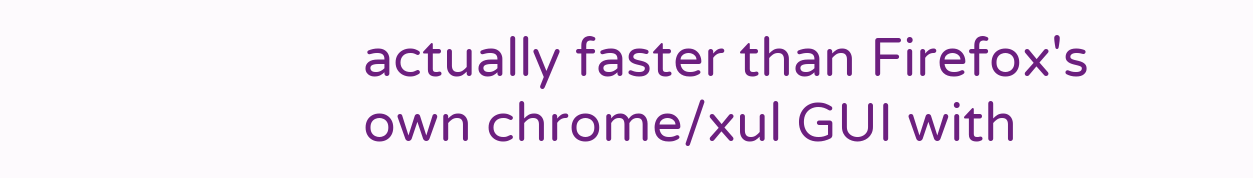actually faster than Firefox's own chrome/xul GUI with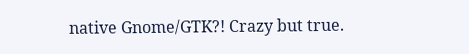native Gnome/GTK?! Crazy but true.